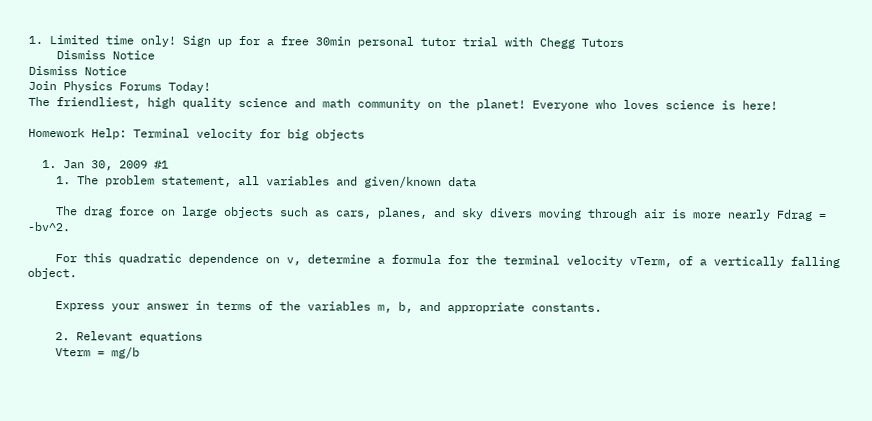1. Limited time only! Sign up for a free 30min personal tutor trial with Chegg Tutors
    Dismiss Notice
Dismiss Notice
Join Physics Forums Today!
The friendliest, high quality science and math community on the planet! Everyone who loves science is here!

Homework Help: Terminal velocity for big objects

  1. Jan 30, 2009 #1
    1. The problem statement, all variables and given/known data

    The drag force on large objects such as cars, planes, and sky divers moving through air is more nearly Fdrag = -bv^2.

    For this quadratic dependence on v, determine a formula for the terminal velocity vTerm, of a vertically falling object.

    Express your answer in terms of the variables m, b, and appropriate constants.

    2. Relevant equations
    Vterm = mg/b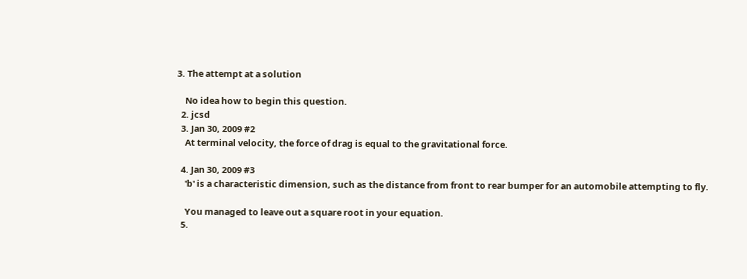3. The attempt at a solution

    No idea how to begin this question.
  2. jcsd
  3. Jan 30, 2009 #2
    At terminal velocity, the force of drag is equal to the gravitational force.

  4. Jan 30, 2009 #3
    'b' is a characteristic dimension, such as the distance from front to rear bumper for an automobile attempting to fly.

    You managed to leave out a square root in your equation.
  5.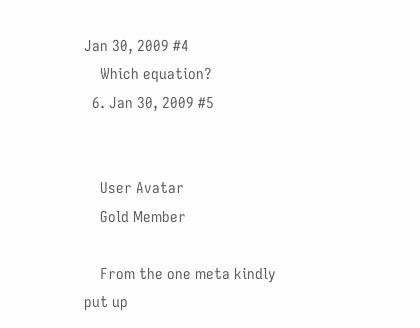Jan 30, 2009 #4
    Which equation?
  6. Jan 30, 2009 #5


    User Avatar
    Gold Member

    From the one meta kindly put up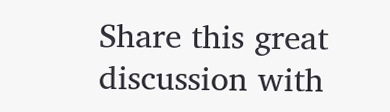Share this great discussion with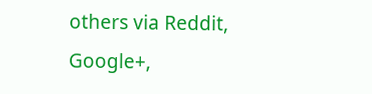others via Reddit, Google+,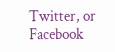Twitter, or Facebook